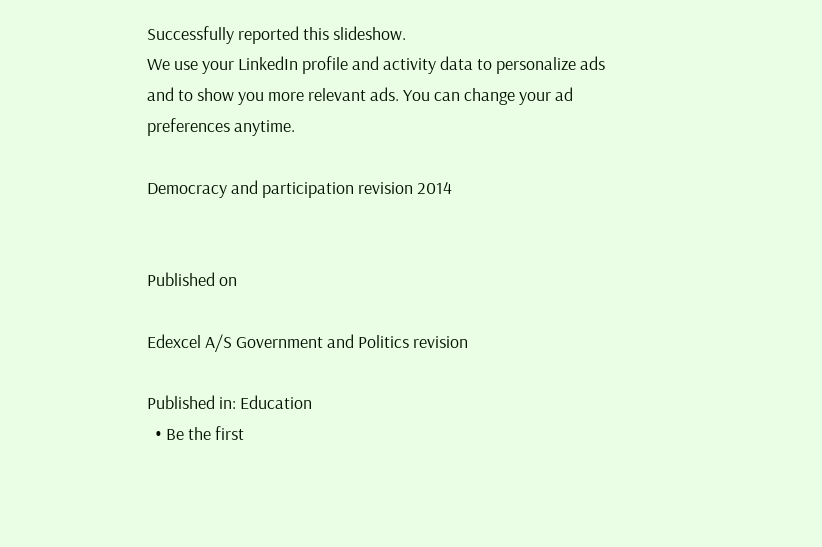Successfully reported this slideshow.
We use your LinkedIn profile and activity data to personalize ads and to show you more relevant ads. You can change your ad preferences anytime.

Democracy and participation revision 2014


Published on

Edexcel A/S Government and Politics revision

Published in: Education
  • Be the first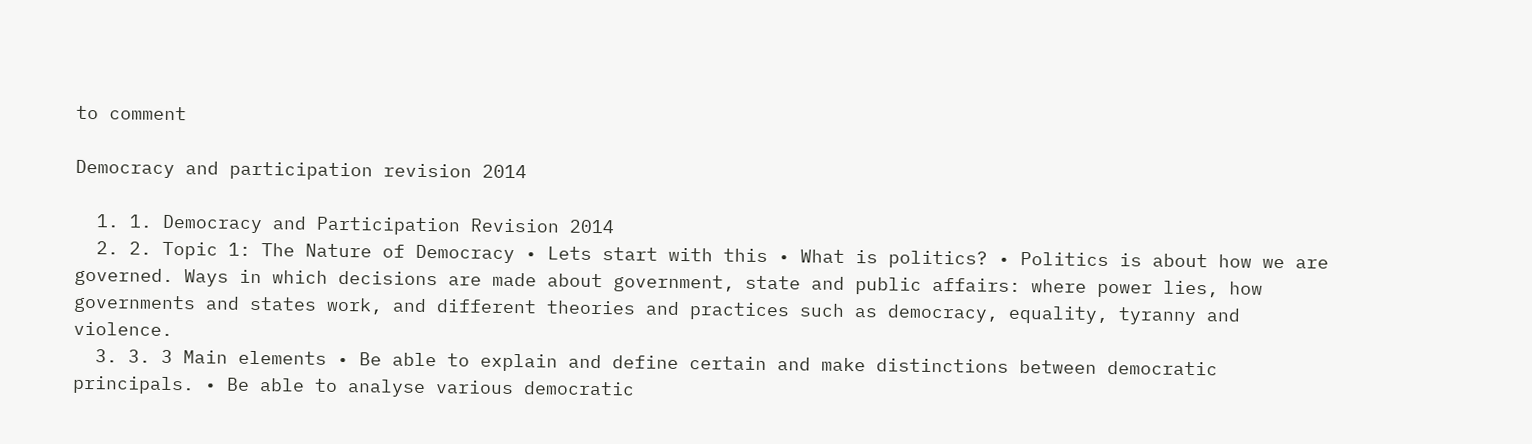to comment

Democracy and participation revision 2014

  1. 1. Democracy and Participation Revision 2014
  2. 2. Topic 1: The Nature of Democracy • Lets start with this • What is politics? • Politics is about how we are governed. Ways in which decisions are made about government, state and public affairs: where power lies, how governments and states work, and different theories and practices such as democracy, equality, tyranny and violence.
  3. 3. 3 Main elements • Be able to explain and define certain and make distinctions between democratic principals. • Be able to analyse various democratic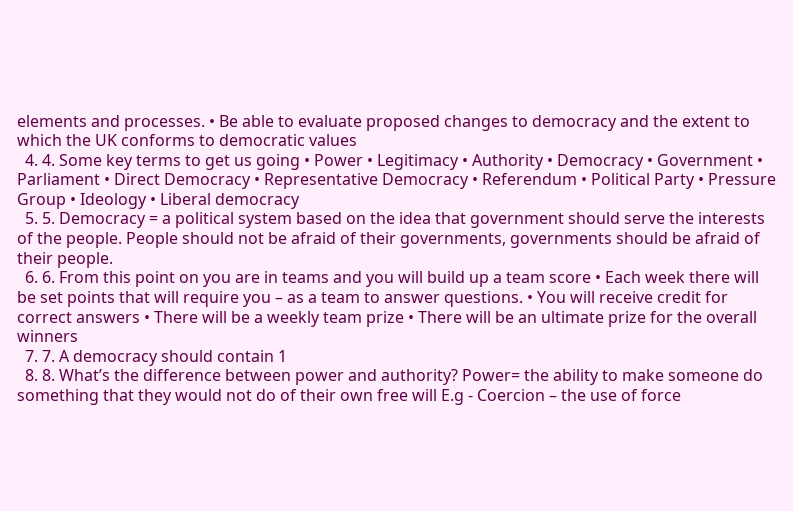elements and processes. • Be able to evaluate proposed changes to democracy and the extent to which the UK conforms to democratic values
  4. 4. Some key terms to get us going • Power • Legitimacy • Authority • Democracy • Government • Parliament • Direct Democracy • Representative Democracy • Referendum • Political Party • Pressure Group • Ideology • Liberal democracy
  5. 5. Democracy = a political system based on the idea that government should serve the interests of the people. People should not be afraid of their governments, governments should be afraid of their people.
  6. 6. From this point on you are in teams and you will build up a team score • Each week there will be set points that will require you – as a team to answer questions. • You will receive credit for correct answers • There will be a weekly team prize • There will be an ultimate prize for the overall winners
  7. 7. A democracy should contain 1
  8. 8. What’s the difference between power and authority? Power= the ability to make someone do something that they would not do of their own free will E.g - Coercion – the use of force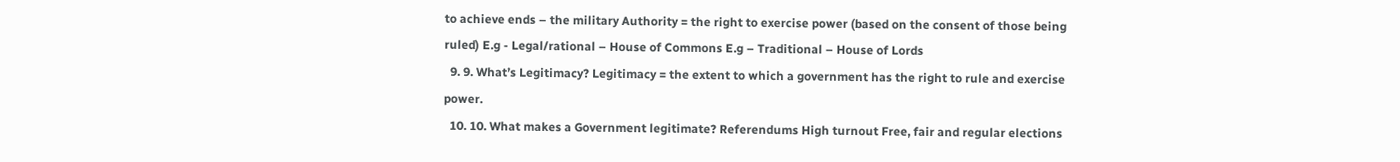to achieve ends – the military Authority = the right to exercise power (based on the consent of those being ruled) E.g - Legal/rational – House of Commons E.g – Traditional – House of Lords
  9. 9. What’s Legitimacy? Legitimacy = the extent to which a government has the right to rule and exercise power.
  10. 10. What makes a Government legitimate? Referendums High turnout Free, fair and regular elections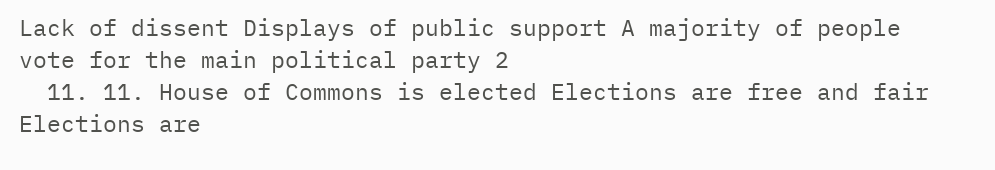Lack of dissent Displays of public support A majority of people vote for the main political party 2
  11. 11. House of Commons is elected Elections are free and fair Elections are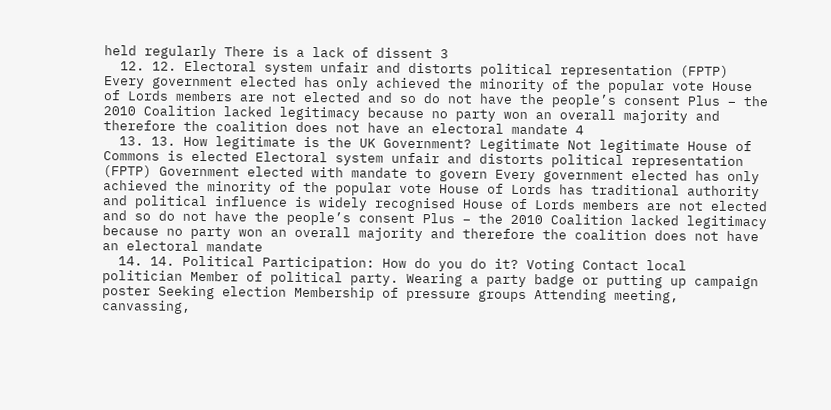held regularly There is a lack of dissent 3
  12. 12. Electoral system unfair and distorts political representation (FPTP) Every government elected has only achieved the minority of the popular vote House of Lords members are not elected and so do not have the people’s consent Plus – the 2010 Coalition lacked legitimacy because no party won an overall majority and therefore the coalition does not have an electoral mandate 4
  13. 13. How legitimate is the UK Government? Legitimate Not legitimate House of Commons is elected Electoral system unfair and distorts political representation (FPTP) Government elected with mandate to govern Every government elected has only achieved the minority of the popular vote House of Lords has traditional authority and political influence is widely recognised House of Lords members are not elected and so do not have the people’s consent Plus – the 2010 Coalition lacked legitimacy because no party won an overall majority and therefore the coalition does not have an electoral mandate
  14. 14. Political Participation: How do you do it? Voting Contact local politician Member of political party. Wearing a party badge or putting up campaign poster Seeking election Membership of pressure groups Attending meeting, canvassing,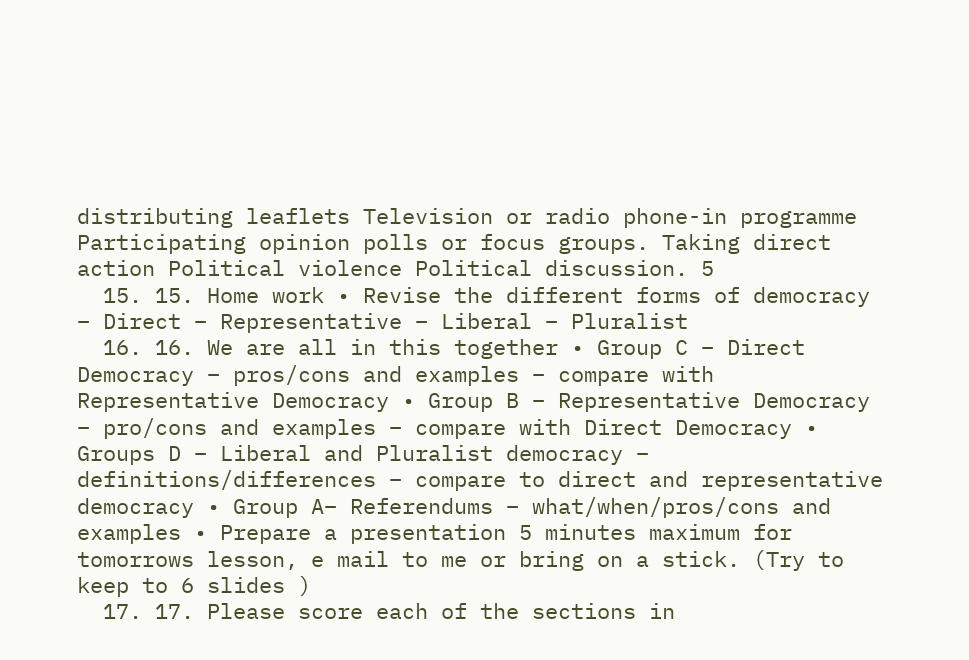distributing leaflets Television or radio phone-in programme Participating opinion polls or focus groups. Taking direct action Political violence Political discussion. 5
  15. 15. Home work • Revise the different forms of democracy – Direct – Representative – Liberal – Pluralist
  16. 16. We are all in this together • Group C – Direct Democracy – pros/cons and examples – compare with Representative Democracy • Group B – Representative Democracy – pro/cons and examples – compare with Direct Democracy • Groups D – Liberal and Pluralist democracy – definitions/differences – compare to direct and representative democracy • Group A– Referendums – what/when/pros/cons and examples • Prepare a presentation 5 minutes maximum for tomorrows lesson, e mail to me or bring on a stick. (Try to keep to 6 slides )
  17. 17. Please score each of the sections in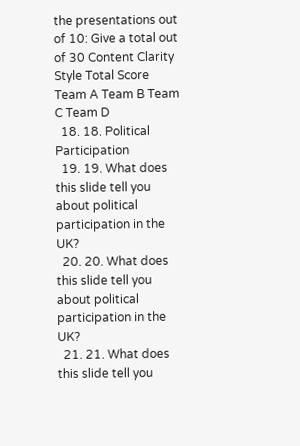the presentations out of 10: Give a total out of 30 Content Clarity Style Total Score Team A Team B Team C Team D
  18. 18. Political Participation
  19. 19. What does this slide tell you about political participation in the UK?
  20. 20. What does this slide tell you about political participation in the UK?
  21. 21. What does this slide tell you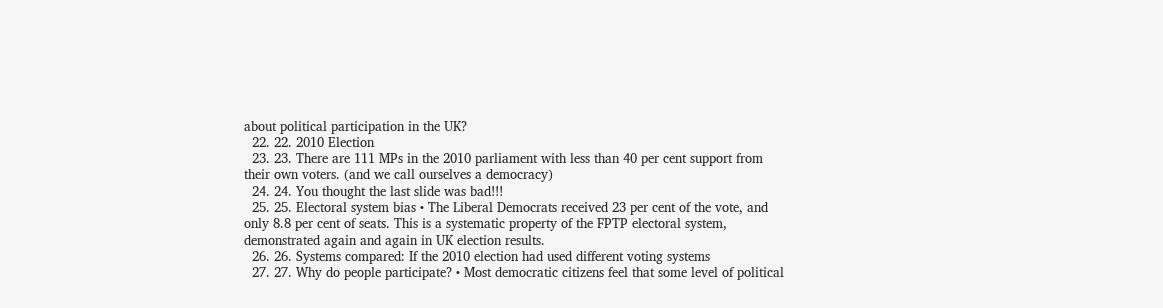about political participation in the UK?
  22. 22. 2010 Election
  23. 23. There are 111 MPs in the 2010 parliament with less than 40 per cent support from their own voters. (and we call ourselves a democracy)
  24. 24. You thought the last slide was bad!!!
  25. 25. Electoral system bias • The Liberal Democrats received 23 per cent of the vote, and only 8.8 per cent of seats. This is a systematic property of the FPTP electoral system, demonstrated again and again in UK election results.
  26. 26. Systems compared: If the 2010 election had used different voting systems
  27. 27. Why do people participate? • Most democratic citizens feel that some level of political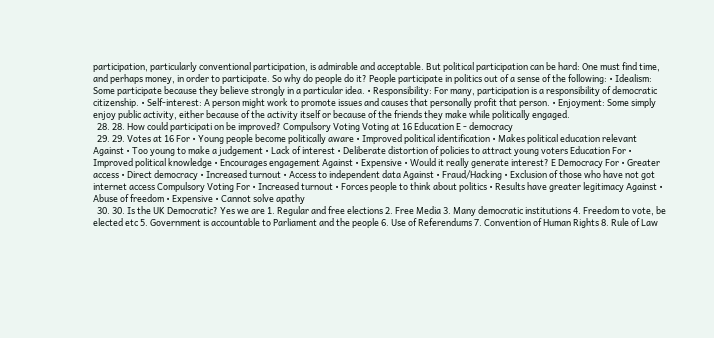participation, particularly conventional participation, is admirable and acceptable. But political participation can be hard: One must find time, and perhaps money, in order to participate. So why do people do it? People participate in politics out of a sense of the following: • Idealism: Some participate because they believe strongly in a particular idea. • Responsibility: For many, participation is a responsibility of democratic citizenship. • Self-interest: A person might work to promote issues and causes that personally profit that person. • Enjoyment: Some simply enjoy public activity, either because of the activity itself or because of the friends they make while politically engaged.
  28. 28. How could participati on be improved? Compulsory Voting Voting at 16 Education E - democracy
  29. 29. Votes at 16 For • Young people become politically aware • Improved political identification • Makes political education relevant Against • Too young to make a judgement • Lack of interest • Deliberate distortion of policies to attract young voters Education For • Improved political knowledge • Encourages engagement Against • Expensive • Would it really generate interest? E Democracy For • Greater access • Direct democracy • Increased turnout • Access to independent data Against • Fraud/Hacking • Exclusion of those who have not got internet access Compulsory Voting For • Increased turnout • Forces people to think about politics • Results have greater legitimacy Against • Abuse of freedom • Expensive • Cannot solve apathy
  30. 30. Is the UK Democratic? Yes we are 1. Regular and free elections 2. Free Media 3. Many democratic institutions 4. Freedom to vote, be elected etc 5. Government is accountable to Parliament and the people 6. Use of Referendums 7. Convention of Human Rights 8. Rule of Law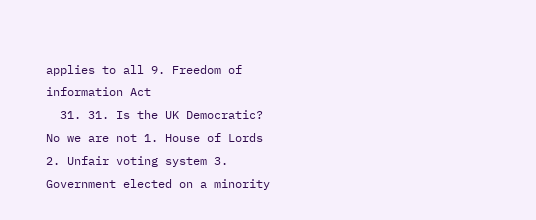applies to all 9. Freedom of information Act
  31. 31. Is the UK Democratic? No we are not 1. House of Lords 2. Unfair voting system 3. Government elected on a minority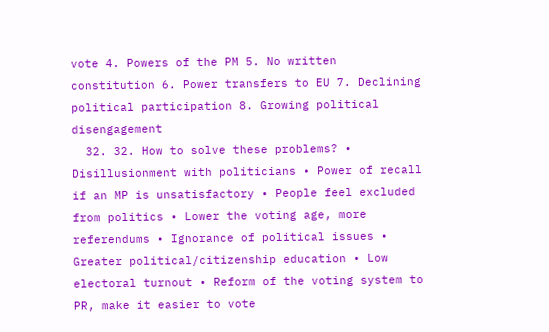vote 4. Powers of the PM 5. No written constitution 6. Power transfers to EU 7. Declining political participation 8. Growing political disengagement
  32. 32. How to solve these problems? • Disillusionment with politicians • Power of recall if an MP is unsatisfactory • People feel excluded from politics • Lower the voting age, more referendums • Ignorance of political issues • Greater political/citizenship education • Low electoral turnout • Reform of the voting system to PR, make it easier to vote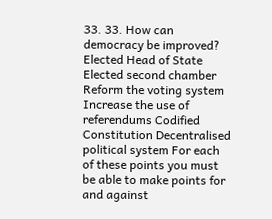33. 33. How can democracy be improved? Elected Head of State Elected second chamber Reform the voting system Increase the use of referendums Codified Constitution Decentralised political system For each of these points you must be able to make points for and against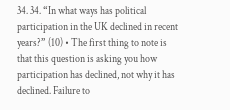34. 34. “In what ways has political participation in the UK declined in recent years?” (10) • The first thing to note is that this question is asking you how participation has declined, not why it has declined. Failure to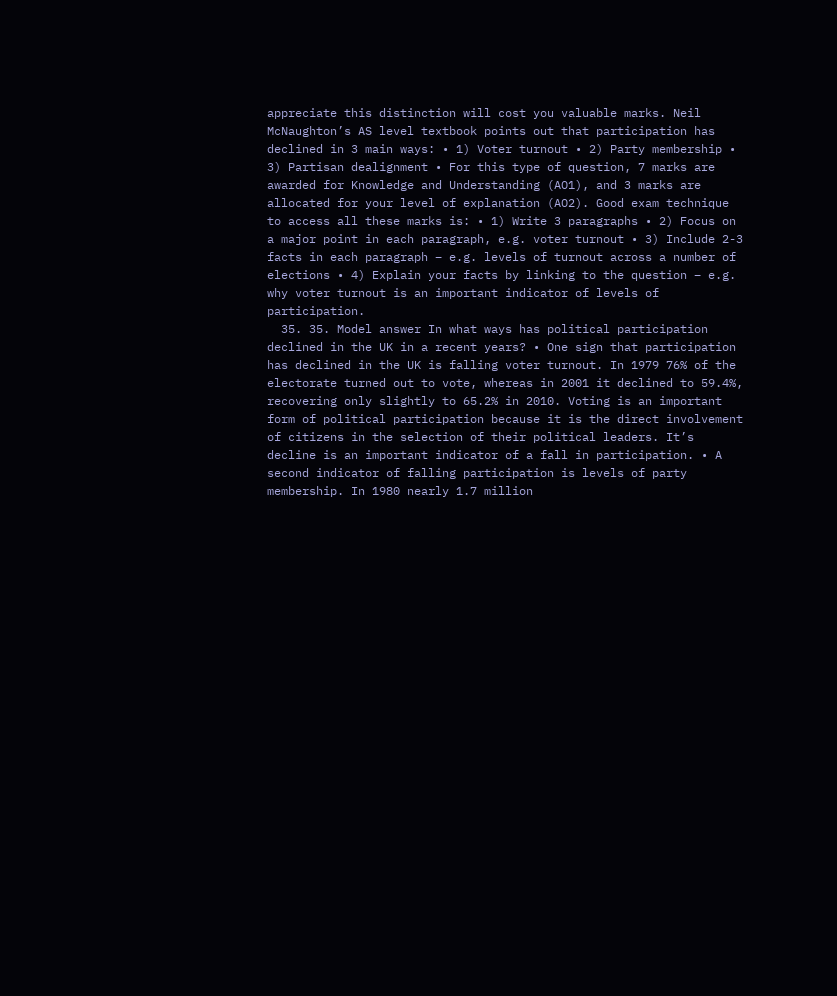appreciate this distinction will cost you valuable marks. Neil McNaughton’s AS level textbook points out that participation has declined in 3 main ways: • 1) Voter turnout • 2) Party membership • 3) Partisan dealignment • For this type of question, 7 marks are awarded for Knowledge and Understanding (AO1), and 3 marks are allocated for your level of explanation (AO2). Good exam technique to access all these marks is: • 1) Write 3 paragraphs • 2) Focus on a major point in each paragraph, e.g. voter turnout • 3) Include 2-3 facts in each paragraph – e.g. levels of turnout across a number of elections • 4) Explain your facts by linking to the question – e.g. why voter turnout is an important indicator of levels of participation.
  35. 35. Model answer In what ways has political participation declined in the UK in a recent years? • One sign that participation has declined in the UK is falling voter turnout. In 1979 76% of the electorate turned out to vote, whereas in 2001 it declined to 59.4%, recovering only slightly to 65.2% in 2010. Voting is an important form of political participation because it is the direct involvement of citizens in the selection of their political leaders. It’s decline is an important indicator of a fall in participation. • A second indicator of falling participation is levels of party membership. In 1980 nearly 1.7 million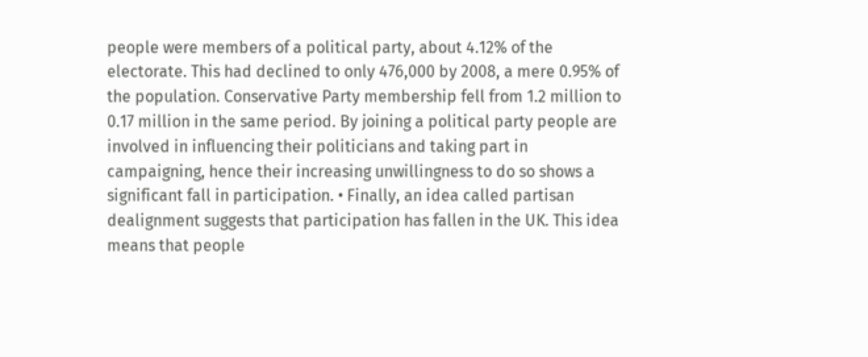people were members of a political party, about 4.12% of the electorate. This had declined to only 476,000 by 2008, a mere 0.95% of the population. Conservative Party membership fell from 1.2 million to 0.17 million in the same period. By joining a political party people are involved in influencing their politicians and taking part in campaigning, hence their increasing unwillingness to do so shows a significant fall in participation. • Finally, an idea called partisan dealignment suggests that participation has fallen in the UK. This idea means that people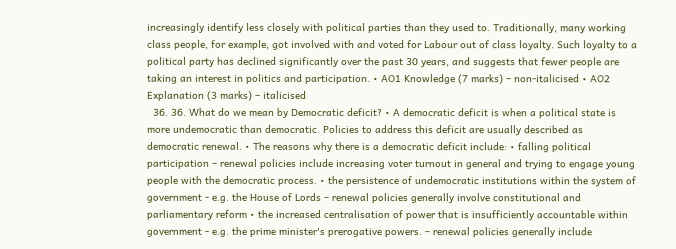increasingly identify less closely with political parties than they used to. Traditionally, many working class people, for example, got involved with and voted for Labour out of class loyalty. Such loyalty to a political party has declined significantly over the past 30 years, and suggests that fewer people are taking an interest in politics and participation. • AO1 Knowledge (7 marks) – non-italicised • AO2 Explanation (3 marks) – italicised
  36. 36. What do we mean by Democratic deficit? • A democratic deficit is when a political state is more undemocratic than democratic. Policies to address this deficit are usually described as democratic renewal. • The reasons why there is a democratic deficit include: • falling political participation – renewal policies include increasing voter turnout in general and trying to engage young people with the democratic process. • the persistence of undemocratic institutions within the system of government - e.g. the House of Lords – renewal policies generally involve constitutional and parliamentary reform • the increased centralisation of power that is insufficiently accountable within government - e.g. the prime minister's prerogative powers. – renewal policies generally include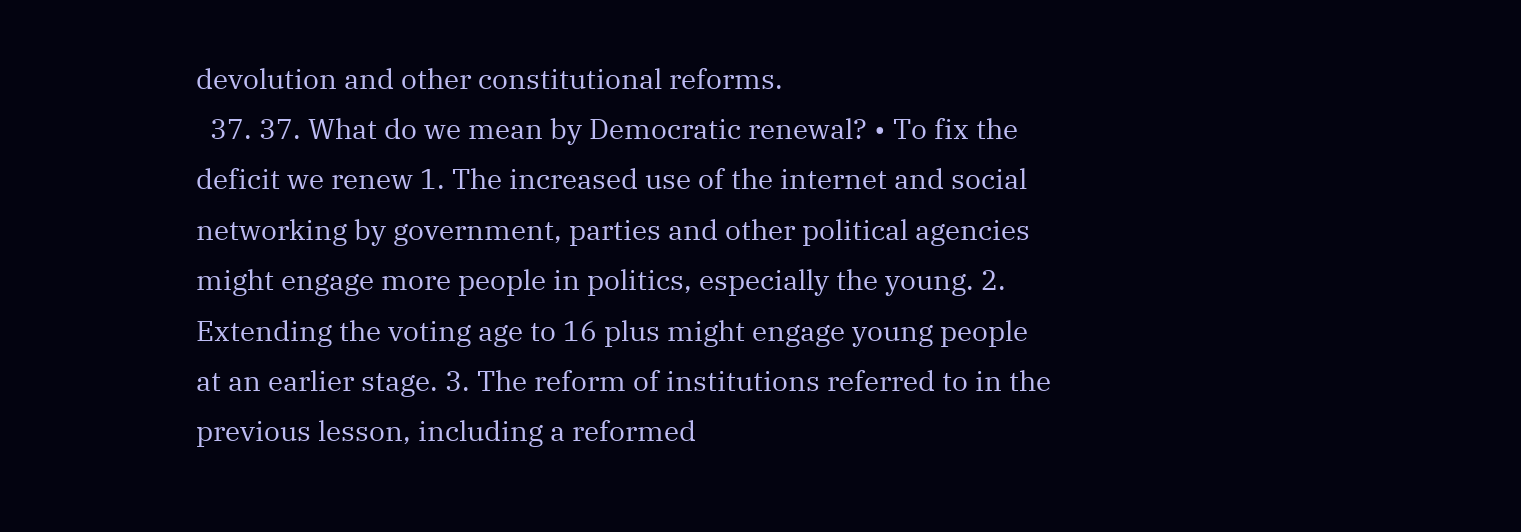devolution and other constitutional reforms.
  37. 37. What do we mean by Democratic renewal? • To fix the deficit we renew 1. The increased use of the internet and social networking by government, parties and other political agencies might engage more people in politics, especially the young. 2. Extending the voting age to 16 plus might engage young people at an earlier stage. 3. The reform of institutions referred to in the previous lesson, including a reformed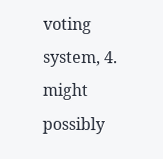voting system, 4. might possibly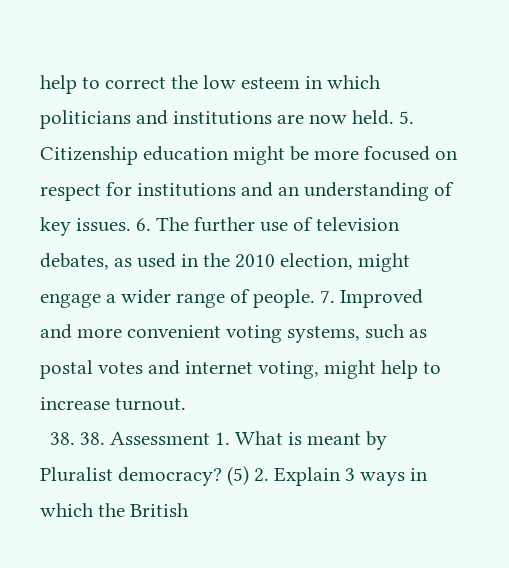help to correct the low esteem in which politicians and institutions are now held. 5. Citizenship education might be more focused on respect for institutions and an understanding of key issues. 6. The further use of television debates, as used in the 2010 election, might engage a wider range of people. 7. Improved and more convenient voting systems, such as postal votes and internet voting, might help to increase turnout.
  38. 38. Assessment 1. What is meant by Pluralist democracy? (5) 2. Explain 3 ways in which the British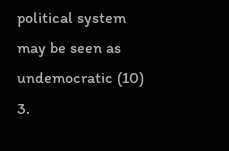political system may be seen as undemocratic (10) 3.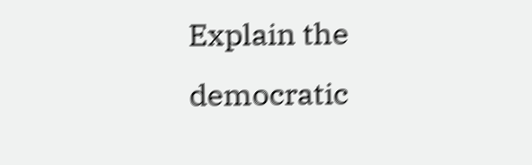Explain the democratic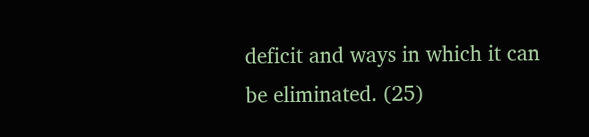deficit and ways in which it can be eliminated. (25)